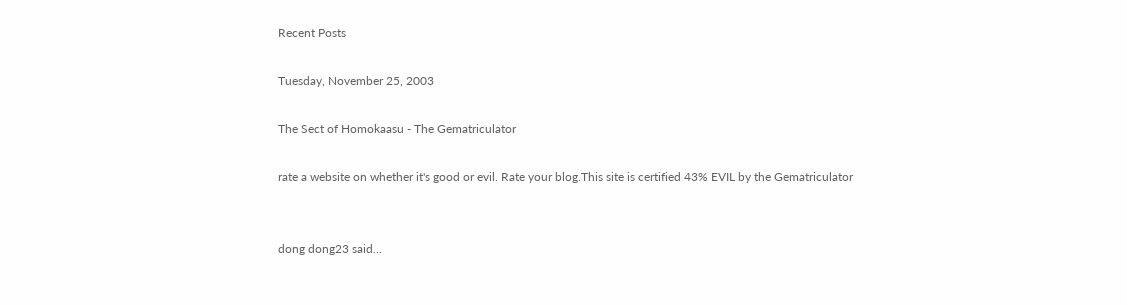Recent Posts

Tuesday, November 25, 2003

The Sect of Homokaasu - The Gematriculator

rate a website on whether it's good or evil. Rate your blog.This site is certified 43% EVIL by the Gematriculator


dong dong23 said...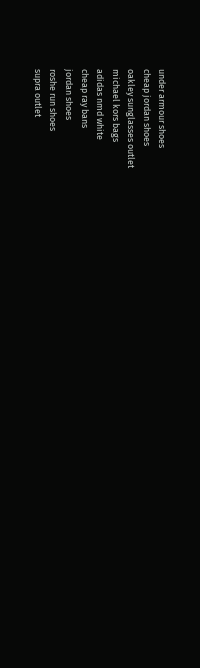under armour shoes
cheap jordan shoes
oakley sunglasses outlet
michael kors bags
adidas nmd white
cheap ray bans
jordan shoes
roshe run shoes
supra outlet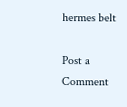hermes belt

Post a Comment